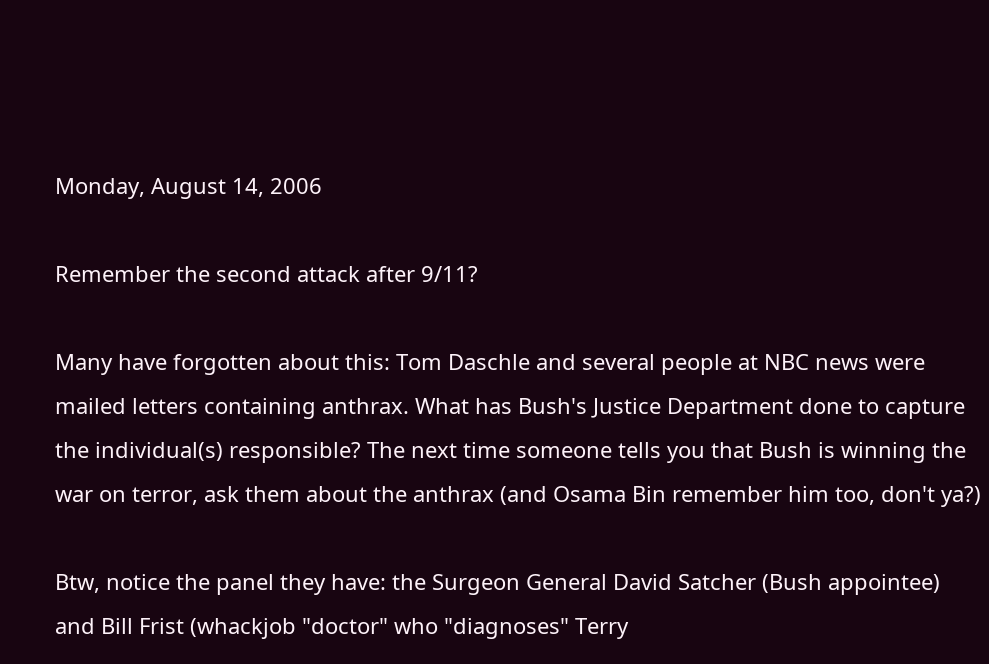Monday, August 14, 2006

Remember the second attack after 9/11?

Many have forgotten about this: Tom Daschle and several people at NBC news were mailed letters containing anthrax. What has Bush's Justice Department done to capture the individual(s) responsible? The next time someone tells you that Bush is winning the war on terror, ask them about the anthrax (and Osama Bin remember him too, don't ya?)

Btw, notice the panel they have: the Surgeon General David Satcher (Bush appointee) and Bill Frist (whackjob "doctor" who "diagnoses" Terry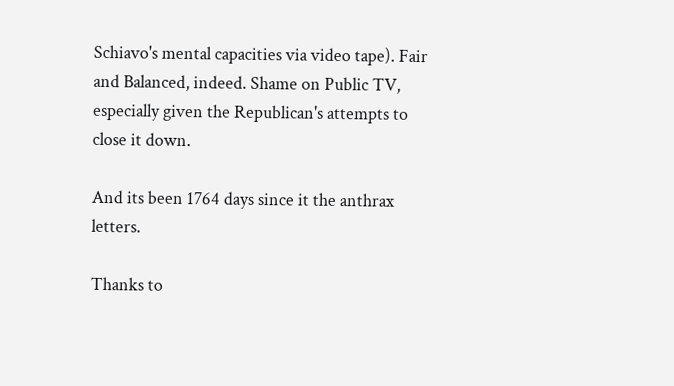Schiavo's mental capacities via video tape). Fair and Balanced, indeed. Shame on Public TV, especially given the Republican's attempts to close it down.

And its been 1764 days since it the anthrax letters.

Thanks to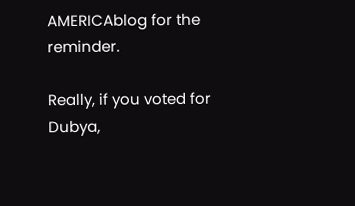AMERICAblog for the reminder.

Really, if you voted for Dubya,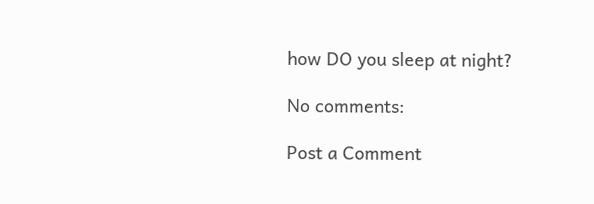how DO you sleep at night?

No comments:

Post a Comment